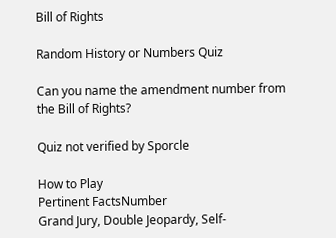Bill of Rights

Random History or Numbers Quiz

Can you name the amendment number from the Bill of Rights?

Quiz not verified by Sporcle

How to Play
Pertinent FactsNumber
Grand Jury, Double Jeopardy, Self-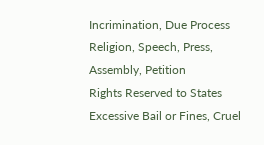Incrimination, Due Process
Religion, Speech, Press, Assembly, Petition
Rights Reserved to States
Excessive Bail or Fines, Cruel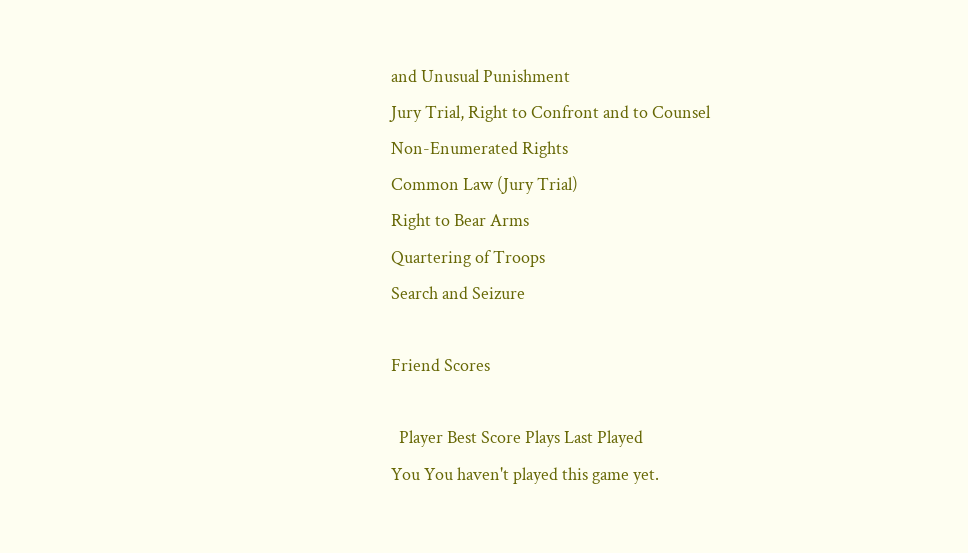and Unusual Punishment
Jury Trial, Right to Confront and to Counsel
Non-Enumerated Rights
Common Law (Jury Trial)
Right to Bear Arms
Quartering of Troops
Search and Seizure

Friend Scores

  Player Best Score Plays Last Played
You You haven't played this game yet.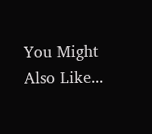You Might Also Like...